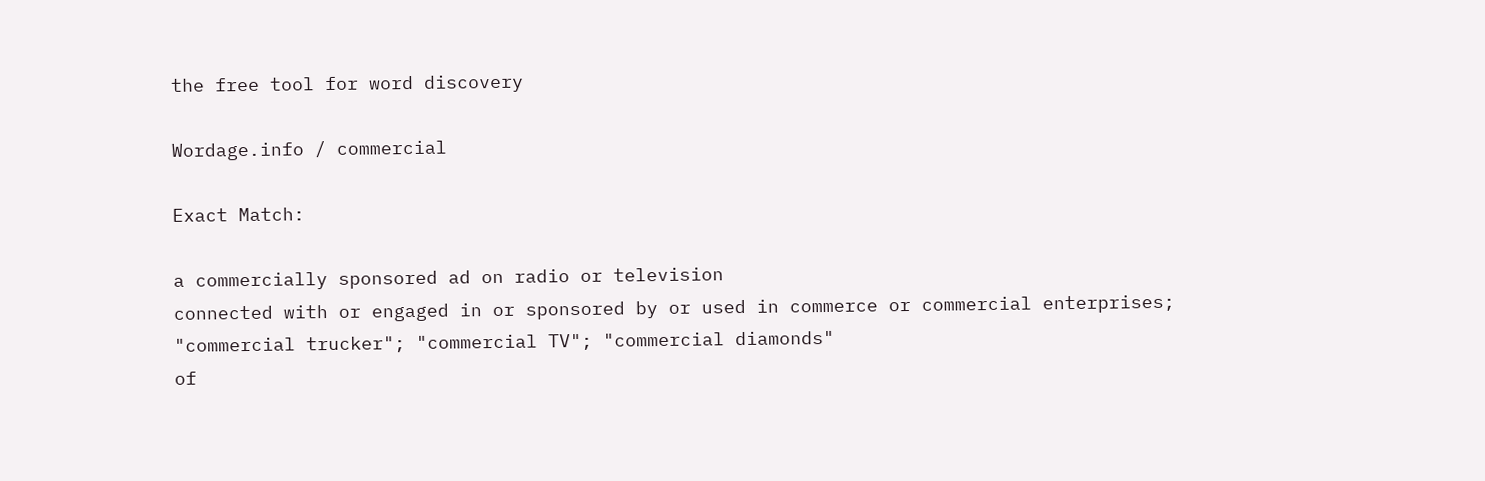the free tool for word discovery

Wordage.info / commercial

Exact Match:

a commercially sponsored ad on radio or television
connected with or engaged in or sponsored by or used in commerce or commercial enterprises; "commercial trucker"; "commercial TV"; "commercial diamonds"
of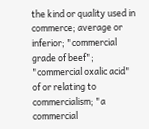the kind or quality used in commerce; average or inferior; "commercial grade of beef"; "commercial oxalic acid"
of or relating to commercialism; "a commercial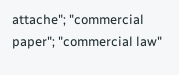attache"; "commercial paper"; "commercial law"